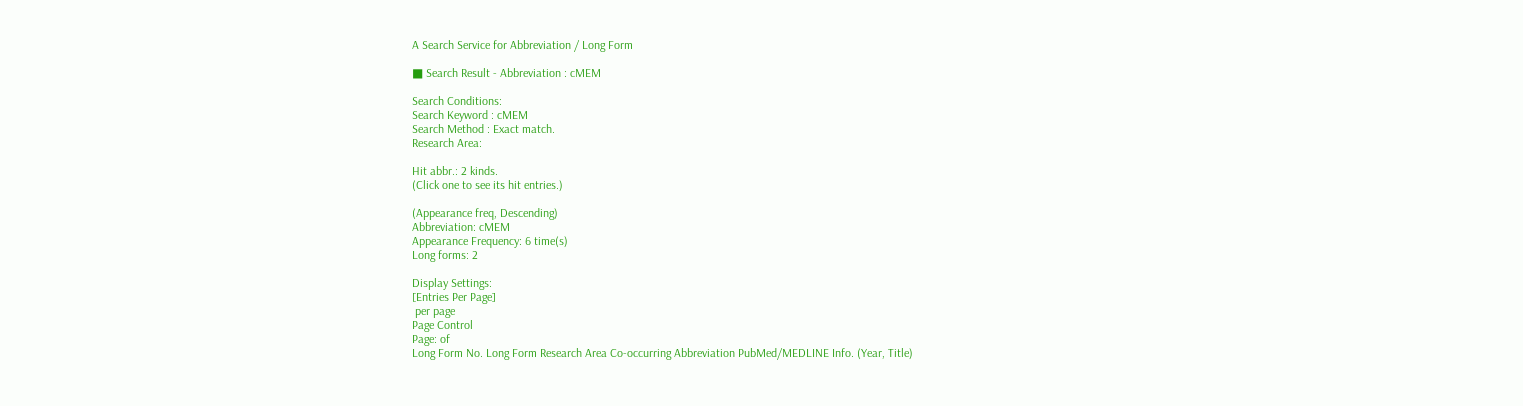A Search Service for Abbreviation / Long Form

■ Search Result - Abbreviation : cMEM

Search Conditions:
Search Keyword : cMEM
Search Method : Exact match.
Research Area:

Hit abbr.: 2 kinds.
(Click one to see its hit entries.)

(Appearance freq, Descending)
Abbreviation: cMEM
Appearance Frequency: 6 time(s)
Long forms: 2

Display Settings:
[Entries Per Page]
 per page
Page Control
Page: of
Long Form No. Long Form Research Area Co-occurring Abbreviation PubMed/MEDLINE Info. (Year, Title)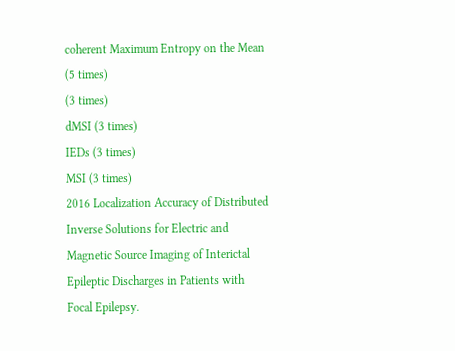coherent Maximum Entropy on the Mean
(5 times)
(3 times)
dMSI (3 times)
IEDs (3 times)
MSI (3 times)
2016 Localization Accuracy of Distributed Inverse Solutions for Electric and Magnetic Source Imaging of Interictal Epileptic Discharges in Patients with Focal Epilepsy.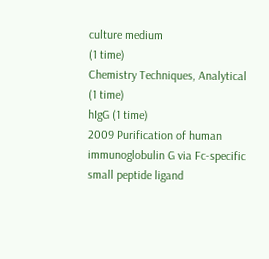culture medium
(1 time)
Chemistry Techniques, Analytical
(1 time)
hIgG (1 time)
2009 Purification of human immunoglobulin G via Fc-specific small peptide ligand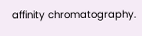affinity chromatography.